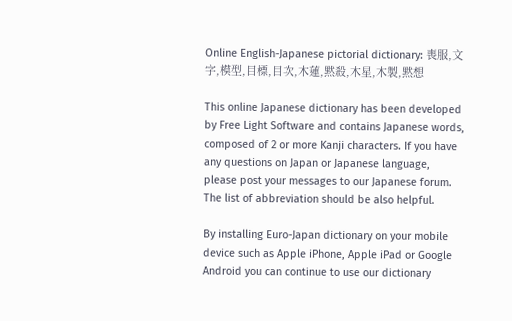Online English-Japanese pictorial dictionary: 喪服,文字,模型,目標,目次,木蓮,黙殺,木星,木製,黙想

This online Japanese dictionary has been developed by Free Light Software and contains Japanese words, composed of 2 or more Kanji characters. If you have any questions on Japan or Japanese language, please post your messages to our Japanese forum. The list of abbreviation should be also helpful.

By installing Euro-Japan dictionary on your mobile device such as Apple iPhone, Apple iPad or Google Android you can continue to use our dictionary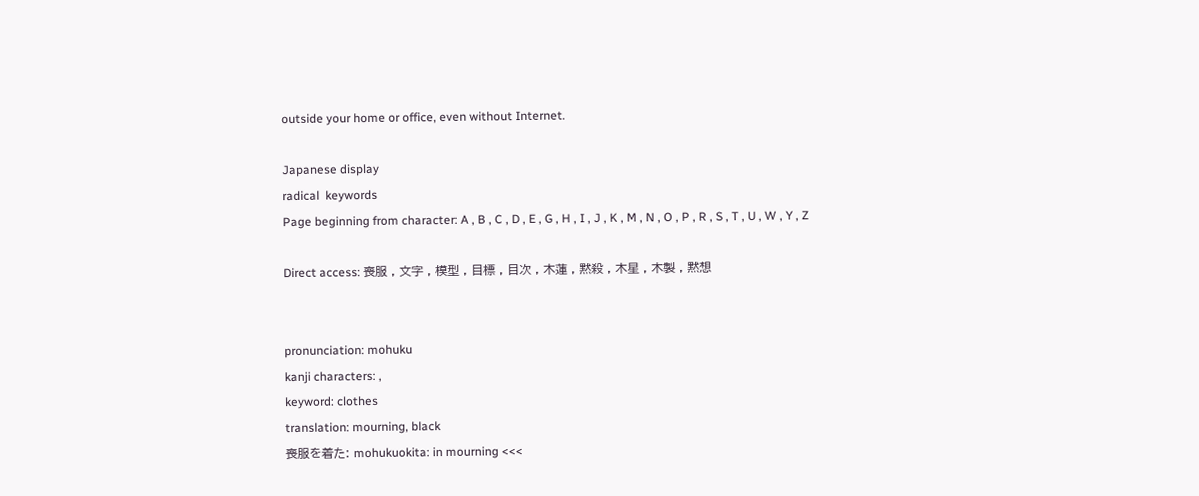outside your home or office, even without Internet.

Japanese display
radical  keywords
Page beginning from character: A , B , C , D , E , G , H , I , J , K , M , N , O , P , R , S , T , U , W , Y , Z

Direct access: 喪服 , 文字 , 模型 , 目標 , 目次 , 木蓮 , 黙殺 , 木星 , 木製 , 黙想


pronunciation: mohuku
kanji characters: ,
keyword: clothes
translation: mourning, black
喪服を着た: mohukuokita: in mourning <<<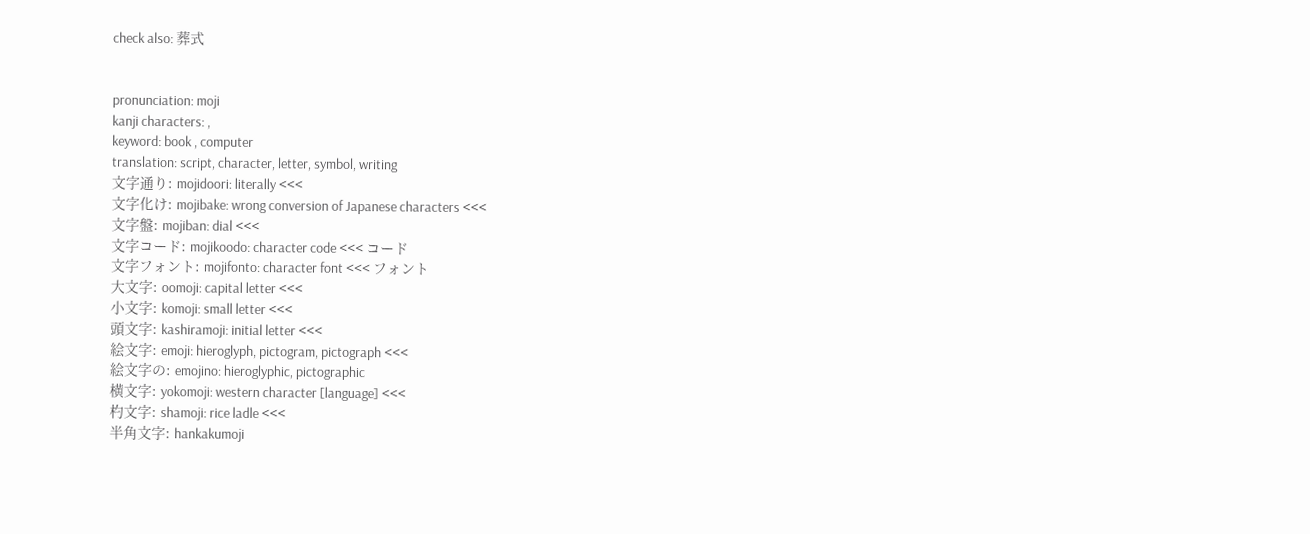check also: 葬式


pronunciation: moji
kanji characters: ,
keyword: book , computer
translation: script, character, letter, symbol, writing
文字通り: mojidoori: literally <<<
文字化け: mojibake: wrong conversion of Japanese characters <<<
文字盤: mojiban: dial <<<
文字コード: mojikoodo: character code <<< コード
文字フォント: mojifonto: character font <<< フォント
大文字: oomoji: capital letter <<<
小文字: komoji: small letter <<<
頭文字: kashiramoji: initial letter <<<
絵文字: emoji: hieroglyph, pictogram, pictograph <<<
絵文字の: emojino: hieroglyphic, pictographic
横文字: yokomoji: western character [language] <<<
杓文字: shamoji: rice ladle <<<
半角文字: hankakumoji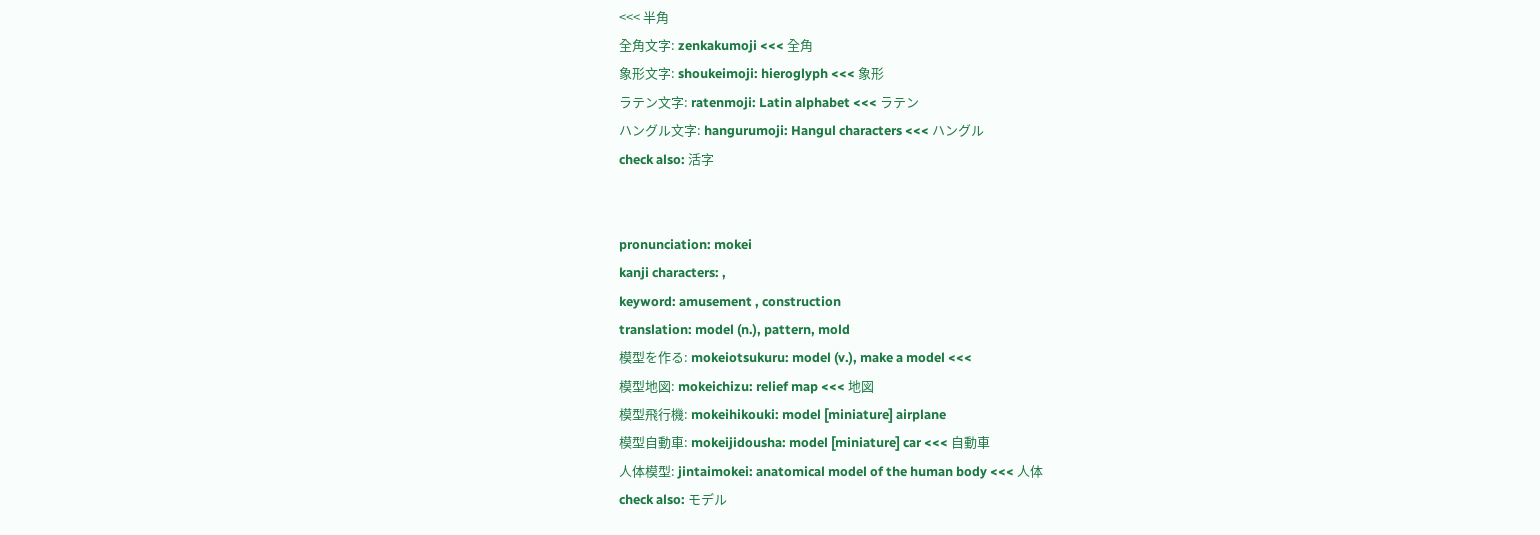<<< 半角
全角文字: zenkakumoji <<< 全角
象形文字: shoukeimoji: hieroglyph <<< 象形
ラテン文字: ratenmoji: Latin alphabet <<< ラテン
ハングル文字: hangurumoji: Hangul characters <<< ハングル
check also: 活字


pronunciation: mokei
kanji characters: ,
keyword: amusement , construction
translation: model (n.), pattern, mold
模型を作る: mokeiotsukuru: model (v.), make a model <<<
模型地図: mokeichizu: relief map <<< 地図
模型飛行機: mokeihikouki: model [miniature] airplane
模型自動車: mokeijidousha: model [miniature] car <<< 自動車
人体模型: jintaimokei: anatomical model of the human body <<< 人体
check also: モデル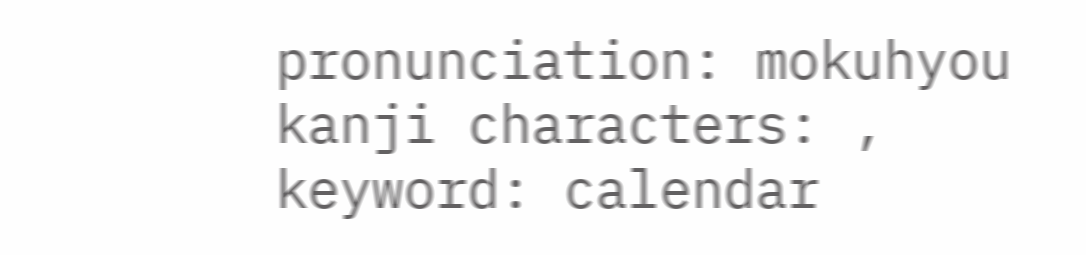pronunciation: mokuhyou
kanji characters: ,
keyword: calendar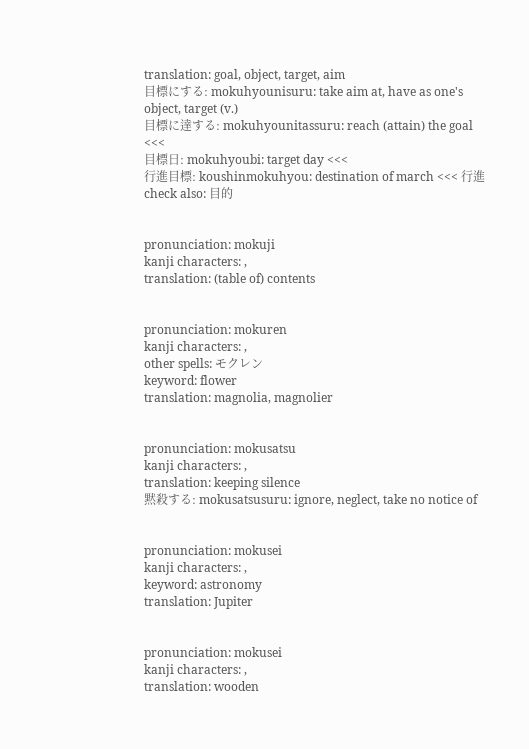translation: goal, object, target, aim
目標にする: mokuhyounisuru: take aim at, have as one's object, target (v.)
目標に達する: mokuhyounitassuru: reach (attain) the goal <<<
目標日: mokuhyoubi: target day <<<
行進目標: koushinmokuhyou: destination of march <<< 行進
check also: 目的


pronunciation: mokuji
kanji characters: ,
translation: (table of) contents


pronunciation: mokuren
kanji characters: ,
other spells: モクレン
keyword: flower
translation: magnolia, magnolier


pronunciation: mokusatsu
kanji characters: ,
translation: keeping silence
黙殺する: mokusatsusuru: ignore, neglect, take no notice of


pronunciation: mokusei
kanji characters: ,
keyword: astronomy
translation: Jupiter


pronunciation: mokusei
kanji characters: ,
translation: wooden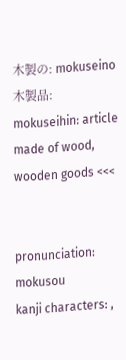木製の: mokuseino
木製品: mokuseihin: article made of wood, wooden goods <<<


pronunciation: mokusou
kanji characters: ,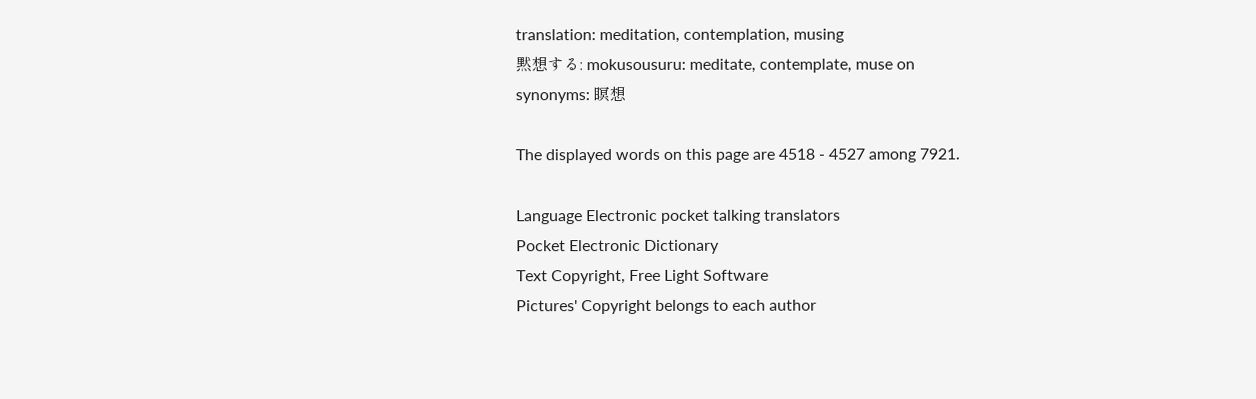translation: meditation, contemplation, musing
黙想する: mokusousuru: meditate, contemplate, muse on
synonyms: 瞑想

The displayed words on this page are 4518 - 4527 among 7921.

Language Electronic pocket talking translators
Pocket Electronic Dictionary
Text Copyright, Free Light Software
Pictures' Copyright belongs to each author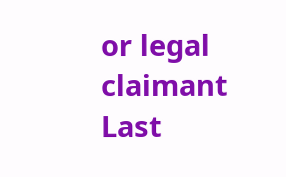or legal claimant
Last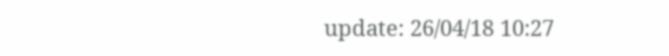update: 26/04/18 10:27